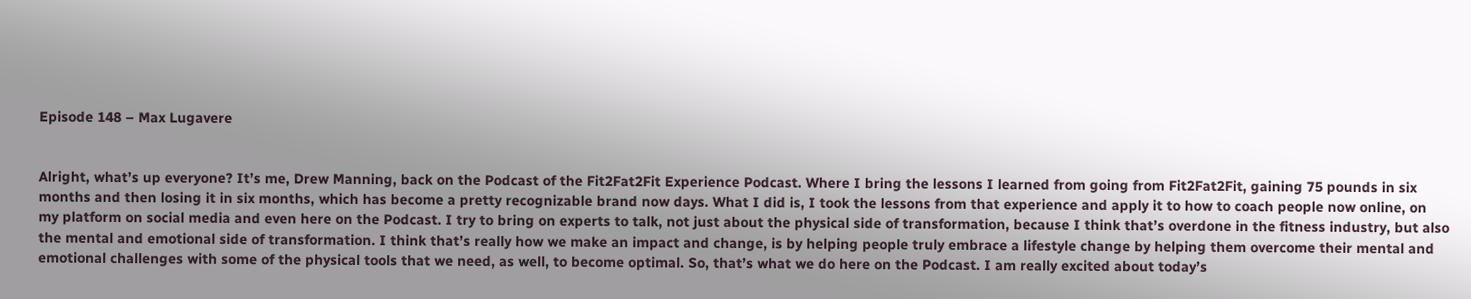Episode 148 – Max Lugavere


Alright, what’s up everyone? It’s me, Drew Manning, back on the Podcast of the Fit2Fat2Fit Experience Podcast. Where I bring the lessons I learned from going from Fit2Fat2Fit, gaining 75 pounds in six months and then losing it in six months, which has become a pretty recognizable brand now days. What I did is, I took the lessons from that experience and apply it to how to coach people now online, on my platform on social media and even here on the Podcast. I try to bring on experts to talk, not just about the physical side of transformation, because I think that’s overdone in the fitness industry, but also the mental and emotional side of transformation. I think that’s really how we make an impact and change, is by helping people truly embrace a lifestyle change by helping them overcome their mental and emotional challenges with some of the physical tools that we need, as well, to become optimal. So, that’s what we do here on the Podcast. I am really excited about today’s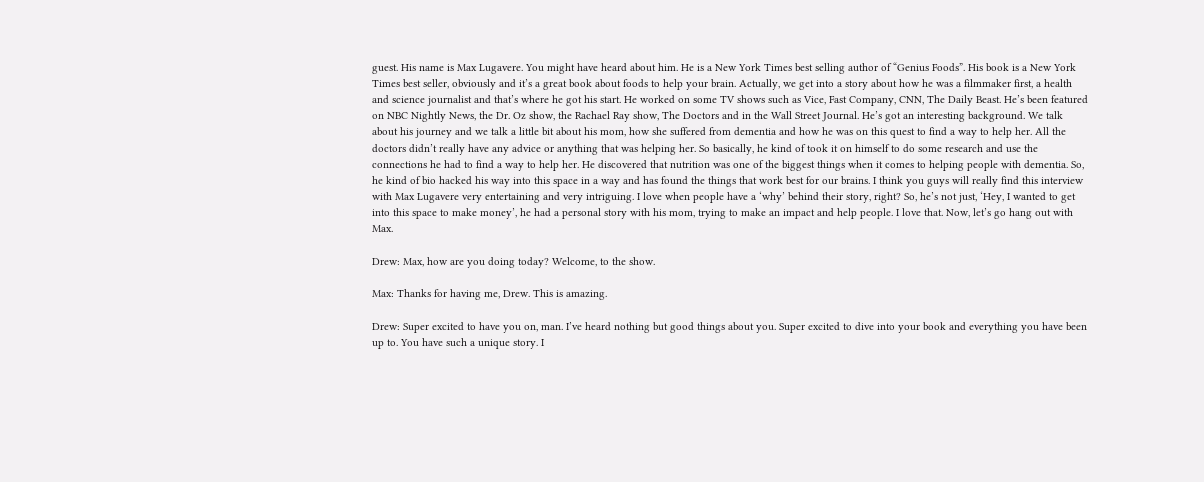guest. His name is Max Lugavere. You might have heard about him. He is a New York Times best selling author of “Genius Foods”. His book is a New York Times best seller, obviously and it’s a great book about foods to help your brain. Actually, we get into a story about how he was a filmmaker first, a health and science journalist and that’s where he got his start. He worked on some TV shows such as Vice, Fast Company, CNN, The Daily Beast. He’s been featured on NBC Nightly News, the Dr. Oz show, the Rachael Ray show, The Doctors and in the Wall Street Journal. He’s got an interesting background. We talk about his journey and we talk a little bit about his mom, how she suffered from dementia and how he was on this quest to find a way to help her. All the doctors didn’t really have any advice or anything that was helping her. So basically, he kind of took it on himself to do some research and use the connections he had to find a way to help her. He discovered that nutrition was one of the biggest things when it comes to helping people with dementia. So, he kind of bio hacked his way into this space in a way and has found the things that work best for our brains. I think you guys will really find this interview with Max Lugavere very entertaining and very intriguing. I love when people have a ‘why’ behind their story, right? So, he’s not just, ‘Hey, I wanted to get into this space to make money’, he had a personal story with his mom, trying to make an impact and help people. I love that. Now, let’s go hang out with Max.

Drew: Max, how are you doing today? Welcome, to the show.

Max: Thanks for having me, Drew. This is amazing.

Drew: Super excited to have you on, man. I’ve heard nothing but good things about you. Super excited to dive into your book and everything you have been up to. You have such a unique story. I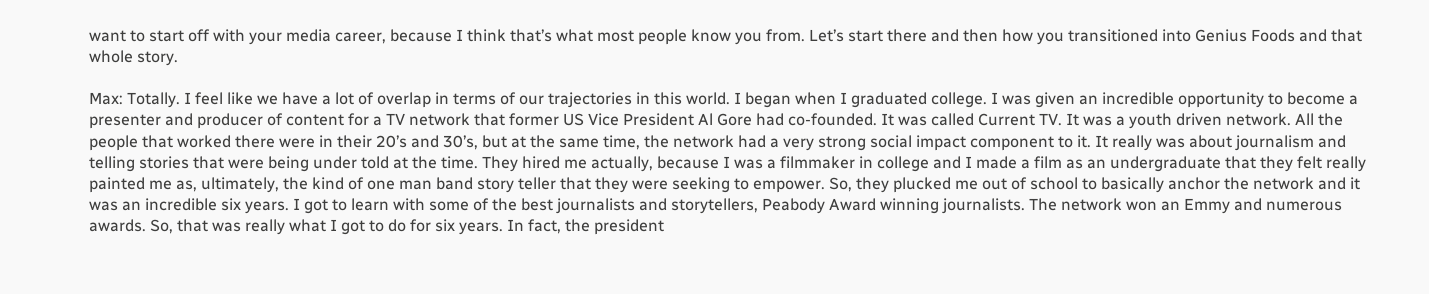want to start off with your media career, because I think that’s what most people know you from. Let’s start there and then how you transitioned into Genius Foods and that whole story.

Max: Totally. I feel like we have a lot of overlap in terms of our trajectories in this world. I began when I graduated college. I was given an incredible opportunity to become a presenter and producer of content for a TV network that former US Vice President Al Gore had co-founded. It was called Current TV. It was a youth driven network. All the people that worked there were in their 20’s and 30’s, but at the same time, the network had a very strong social impact component to it. It really was about journalism and telling stories that were being under told at the time. They hired me actually, because I was a filmmaker in college and I made a film as an undergraduate that they felt really painted me as, ultimately, the kind of one man band story teller that they were seeking to empower. So, they plucked me out of school to basically anchor the network and it was an incredible six years. I got to learn with some of the best journalists and storytellers, Peabody Award winning journalists. The network won an Emmy and numerous awards. So, that was really what I got to do for six years. In fact, the president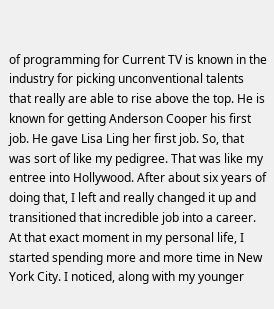of programming for Current TV is known in the industry for picking unconventional talents that really are able to rise above the top. He is known for getting Anderson Cooper his first job. He gave Lisa Ling her first job. So, that was sort of like my pedigree. That was like my entree into Hollywood. After about six years of doing that, I left and really changed it up and transitioned that incredible job into a career. At that exact moment in my personal life, I started spending more and more time in New York City. I noticed, along with my younger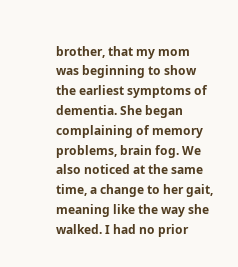brother, that my mom was beginning to show the earliest symptoms of dementia. She began complaining of memory problems, brain fog. We also noticed at the same time, a change to her gait, meaning like the way she walked. I had no prior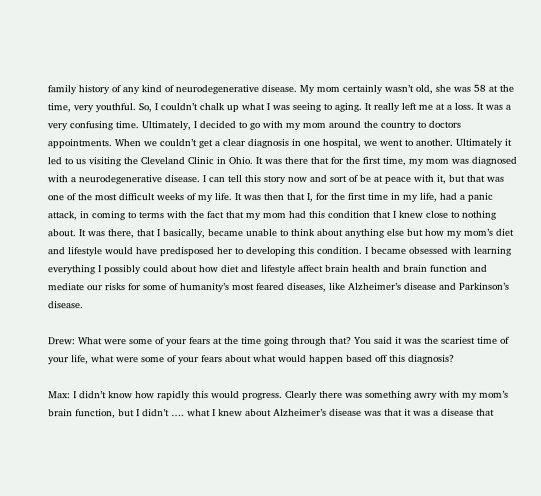family history of any kind of neurodegenerative disease. My mom certainly wasn’t old, she was 58 at the time, very youthful. So, I couldn’t chalk up what I was seeing to aging. It really left me at a loss. It was a very confusing time. Ultimately, I decided to go with my mom around the country to doctors appointments. When we couldn’t get a clear diagnosis in one hospital, we went to another. Ultimately it led to us visiting the Cleveland Clinic in Ohio. It was there that for the first time, my mom was diagnosed with a neurodegenerative disease. I can tell this story now and sort of be at peace with it, but that was one of the most difficult weeks of my life. It was then that I, for the first time in my life, had a panic attack, in coming to terms with the fact that my mom had this condition that I knew close to nothing about. It was there, that I basically, became unable to think about anything else but how my mom’s diet and lifestyle would have predisposed her to developing this condition. I became obsessed with learning everything I possibly could about how diet and lifestyle affect brain health and brain function and mediate our risks for some of humanity’s most feared diseases, like Alzheimer’s disease and Parkinson’s disease.

Drew: What were some of your fears at the time going through that? You said it was the scariest time of your life, what were some of your fears about what would happen based off this diagnosis?

Max: I didn’t know how rapidly this would progress. Clearly there was something awry with my mom’s brain function, but I didn’t …. what I knew about Alzheimer’s disease was that it was a disease that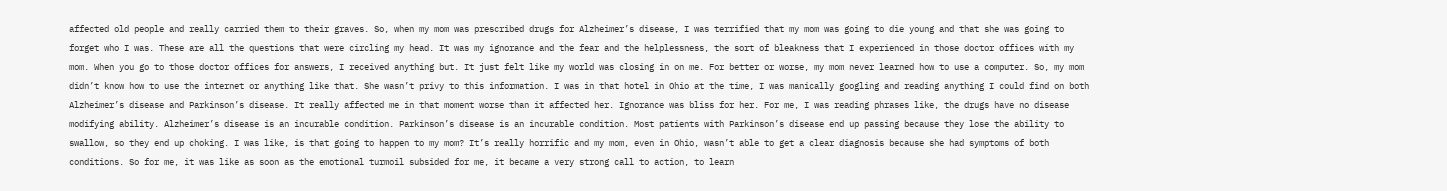affected old people and really carried them to their graves. So, when my mom was prescribed drugs for Alzheimer’s disease, I was terrified that my mom was going to die young and that she was going to forget who I was. These are all the questions that were circling my head. It was my ignorance and the fear and the helplessness, the sort of bleakness that I experienced in those doctor offices with my mom. When you go to those doctor offices for answers, I received anything but. It just felt like my world was closing in on me. For better or worse, my mom never learned how to use a computer. So, my mom didn’t know how to use the internet or anything like that. She wasn’t privy to this information. I was in that hotel in Ohio at the time, I was manically googling and reading anything I could find on both Alzheimer’s disease and Parkinson’s disease. It really affected me in that moment worse than it affected her. Ignorance was bliss for her. For me, I was reading phrases like, the drugs have no disease modifying ability. Alzheimer’s disease is an incurable condition. Parkinson’s disease is an incurable condition. Most patients with Parkinson’s disease end up passing because they lose the ability to swallow, so they end up choking. I was like, is that going to happen to my mom? It’s really horrific and my mom, even in Ohio, wasn’t able to get a clear diagnosis because she had symptoms of both conditions. So for me, it was like as soon as the emotional turmoil subsided for me, it became a very strong call to action, to learn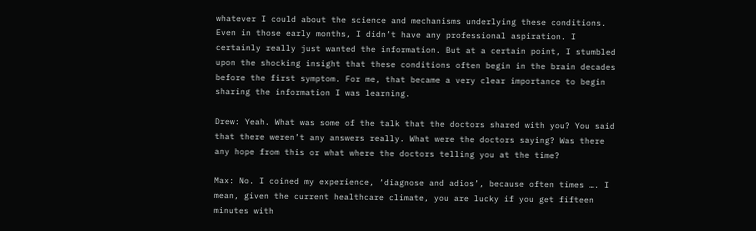whatever I could about the science and mechanisms underlying these conditions. Even in those early months, I didn’t have any professional aspiration. I certainly really just wanted the information. But at a certain point, I stumbled upon the shocking insight that these conditions often begin in the brain decades before the first symptom. For me, that became a very clear importance to begin sharing the information I was learning.

Drew: Yeah. What was some of the talk that the doctors shared with you? You said that there weren’t any answers really. What were the doctors saying? Was there any hope from this or what where the doctors telling you at the time?

Max: No. I coined my experience, ‘diagnose and adios’, because often times …. I mean, given the current healthcare climate, you are lucky if you get fifteen minutes with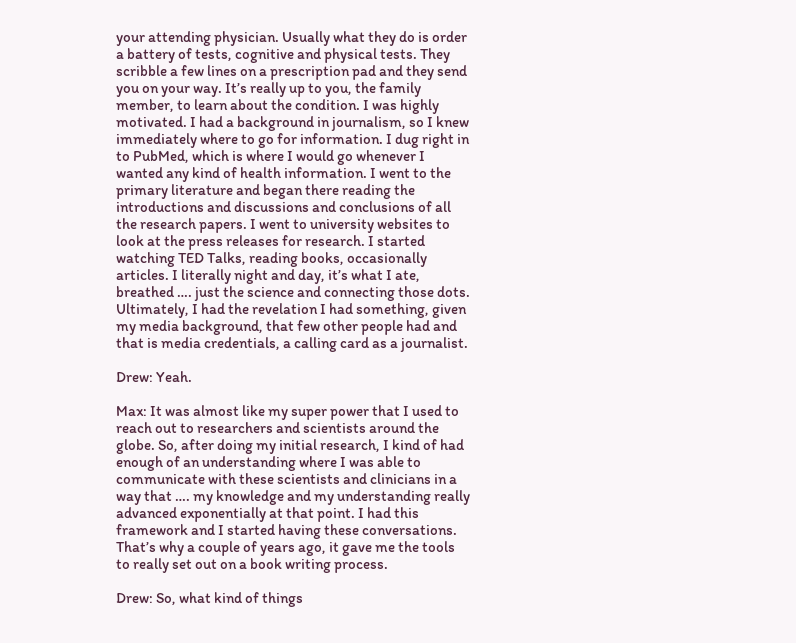your attending physician. Usually what they do is order a battery of tests, cognitive and physical tests. They scribble a few lines on a prescription pad and they send you on your way. It’s really up to you, the family member, to learn about the condition. I was highly motivated. I had a background in journalism, so I knew immediately where to go for information. I dug right in to PubMed, which is where I would go whenever I wanted any kind of health information. I went to the primary literature and began there reading the introductions and discussions and conclusions of all the research papers. I went to university websites to look at the press releases for research. I started watching TED Talks, reading books, occasionally articles. I literally night and day, it’s what I ate, breathed …. just the science and connecting those dots. Ultimately, I had the revelation I had something, given my media background, that few other people had and that is media credentials, a calling card as a journalist.

Drew: Yeah.

Max: It was almost like my super power that I used to reach out to researchers and scientists around the globe. So, after doing my initial research, I kind of had enough of an understanding where I was able to communicate with these scientists and clinicians in a way that …. my knowledge and my understanding really advanced exponentially at that point. I had this framework and I started having these conversations. That’s why a couple of years ago, it gave me the tools to really set out on a book writing process.

Drew: So, what kind of things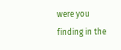were you finding in the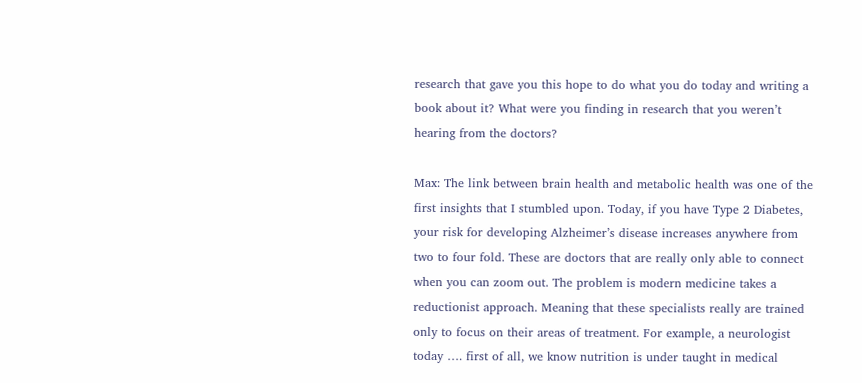research that gave you this hope to do what you do today and writing a book about it? What were you finding in research that you weren’t hearing from the doctors?

Max: The link between brain health and metabolic health was one of the first insights that I stumbled upon. Today, if you have Type 2 Diabetes, your risk for developing Alzheimer’s disease increases anywhere from two to four fold. These are doctors that are really only able to connect when you can zoom out. The problem is modern medicine takes a reductionist approach. Meaning that these specialists really are trained only to focus on their areas of treatment. For example, a neurologist today …. first of all, we know nutrition is under taught in medical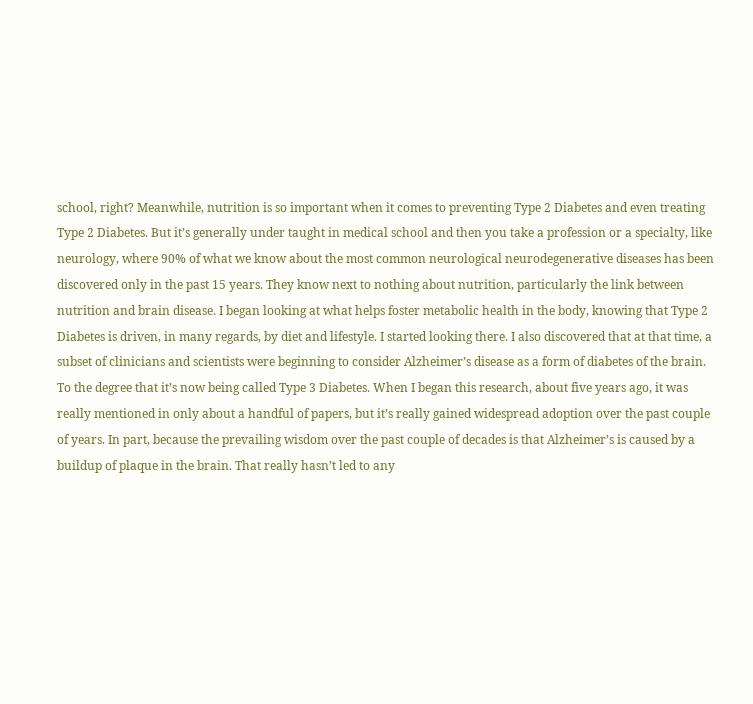school, right? Meanwhile, nutrition is so important when it comes to preventing Type 2 Diabetes and even treating Type 2 Diabetes. But it’s generally under taught in medical school and then you take a profession or a specialty, like neurology, where 90% of what we know about the most common neurological neurodegenerative diseases has been discovered only in the past 15 years. They know next to nothing about nutrition, particularly the link between nutrition and brain disease. I began looking at what helps foster metabolic health in the body, knowing that Type 2 Diabetes is driven, in many regards, by diet and lifestyle. I started looking there. I also discovered that at that time, a subset of clinicians and scientists were beginning to consider Alzheimer’s disease as a form of diabetes of the brain. To the degree that it’s now being called Type 3 Diabetes. When I began this research, about five years ago, it was really mentioned in only about a handful of papers, but it’s really gained widespread adoption over the past couple of years. In part, because the prevailing wisdom over the past couple of decades is that Alzheimer’s is caused by a buildup of plaque in the brain. That really hasn’t led to any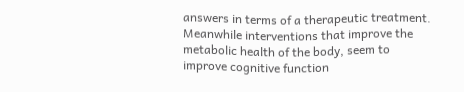answers in terms of a therapeutic treatment. Meanwhile interventions that improve the metabolic health of the body, seem to improve cognitive function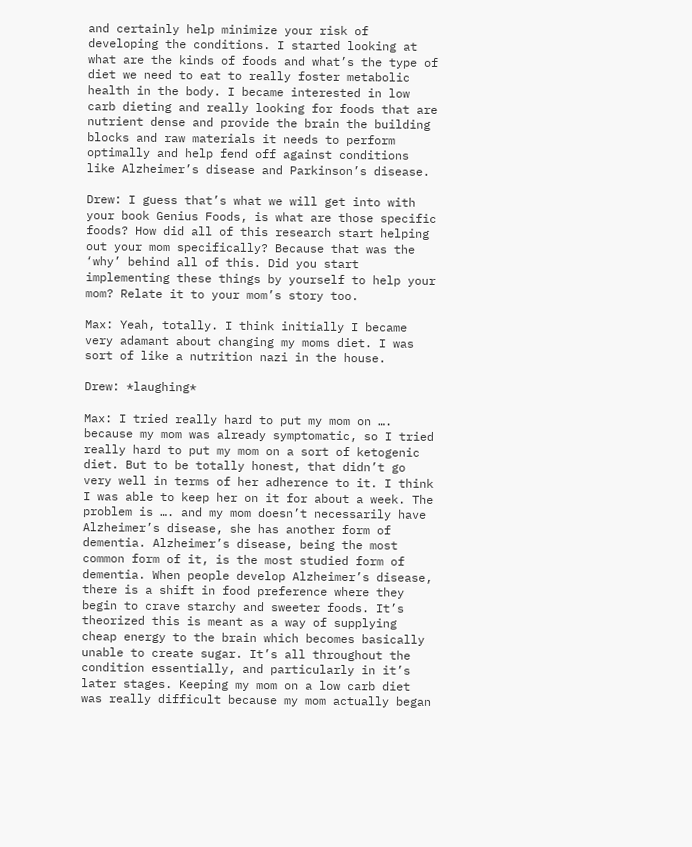and certainly help minimize your risk of developing the conditions. I started looking at what are the kinds of foods and what’s the type of diet we need to eat to really foster metabolic health in the body. I became interested in low carb dieting and really looking for foods that are nutrient dense and provide the brain the building blocks and raw materials it needs to perform optimally and help fend off against conditions like Alzheimer’s disease and Parkinson’s disease.

Drew: I guess that’s what we will get into with your book Genius Foods, is what are those specific foods? How did all of this research start helping out your mom specifically? Because that was the ‘why’ behind all of this. Did you start implementing these things by yourself to help your mom? Relate it to your mom’s story too.

Max: Yeah, totally. I think initially I became very adamant about changing my moms diet. I was sort of like a nutrition nazi in the house.

Drew: *laughing*

Max: I tried really hard to put my mom on …. because my mom was already symptomatic, so I tried really hard to put my mom on a sort of ketogenic diet. But to be totally honest, that didn’t go very well in terms of her adherence to it. I think I was able to keep her on it for about a week. The problem is …. and my mom doesn’t necessarily have Alzheimer’s disease, she has another form of dementia. Alzheimer’s disease, being the most common form of it, is the most studied form of dementia. When people develop Alzheimer’s disease, there is a shift in food preference where they begin to crave starchy and sweeter foods. It’s theorized this is meant as a way of supplying cheap energy to the brain which becomes basically unable to create sugar. It’s all throughout the condition essentially, and particularly in it’s later stages. Keeping my mom on a low carb diet was really difficult because my mom actually began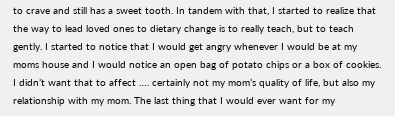to crave and still has a sweet tooth. In tandem with that, I started to realize that the way to lead loved ones to dietary change is to really teach, but to teach gently. I started to notice that I would get angry whenever I would be at my moms house and I would notice an open bag of potato chips or a box of cookies. I didn’t want that to affect …. certainly not my mom’s quality of life, but also my relationship with my mom. The last thing that I would ever want for my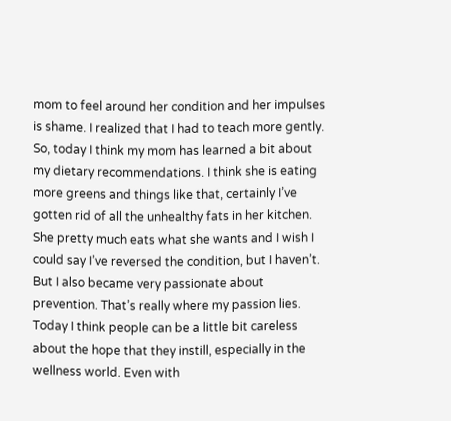mom to feel around her condition and her impulses is shame. I realized that I had to teach more gently. So, today I think my mom has learned a bit about my dietary recommendations. I think she is eating more greens and things like that, certainly I’ve gotten rid of all the unhealthy fats in her kitchen. She pretty much eats what she wants and I wish I could say I’ve reversed the condition, but I haven’t. But I also became very passionate about prevention. That’s really where my passion lies. Today I think people can be a little bit careless about the hope that they instill, especially in the wellness world. Even with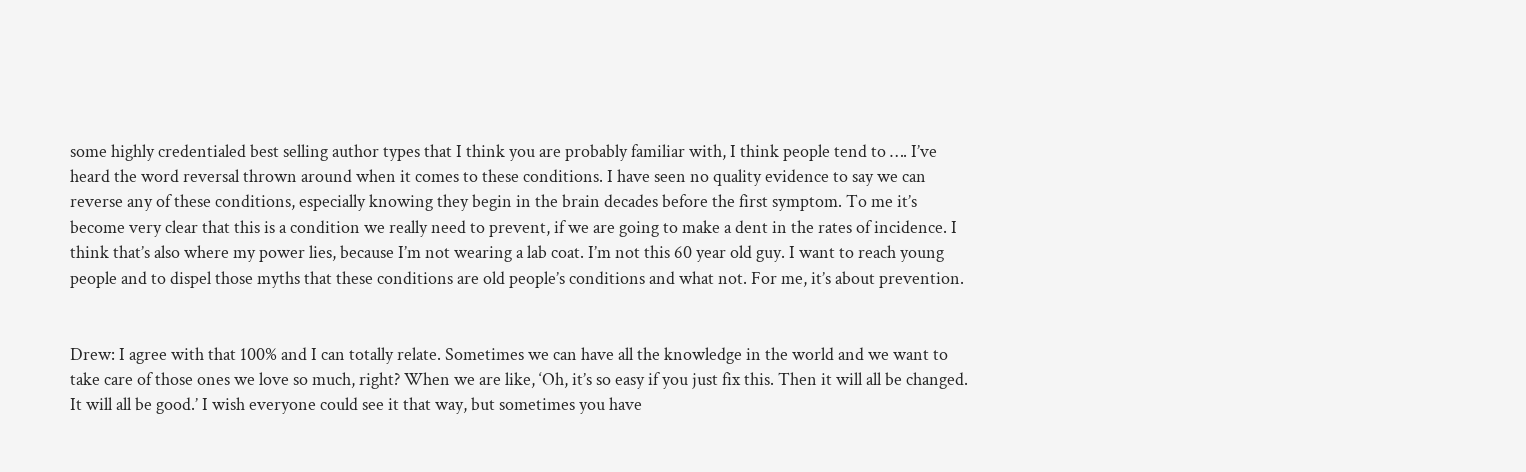some highly credentialed best selling author types that I think you are probably familiar with, I think people tend to …. I’ve heard the word reversal thrown around when it comes to these conditions. I have seen no quality evidence to say we can reverse any of these conditions, especially knowing they begin in the brain decades before the first symptom. To me it’s become very clear that this is a condition we really need to prevent, if we are going to make a dent in the rates of incidence. I think that’s also where my power lies, because I’m not wearing a lab coat. I’m not this 60 year old guy. I want to reach young people and to dispel those myths that these conditions are old people’s conditions and what not. For me, it’s about prevention.


Drew: I agree with that 100% and I can totally relate. Sometimes we can have all the knowledge in the world and we want to take care of those ones we love so much, right? When we are like, ‘Oh, it’s so easy if you just fix this. Then it will all be changed. It will all be good.’ I wish everyone could see it that way, but sometimes you have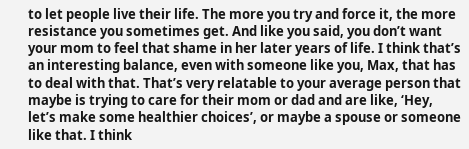to let people live their life. The more you try and force it, the more resistance you sometimes get. And like you said, you don’t want your mom to feel that shame in her later years of life. I think that’s an interesting balance, even with someone like you, Max, that has to deal with that. That’s very relatable to your average person that maybe is trying to care for their mom or dad and are like, ‘Hey, let’s make some healthier choices’, or maybe a spouse or someone like that. I think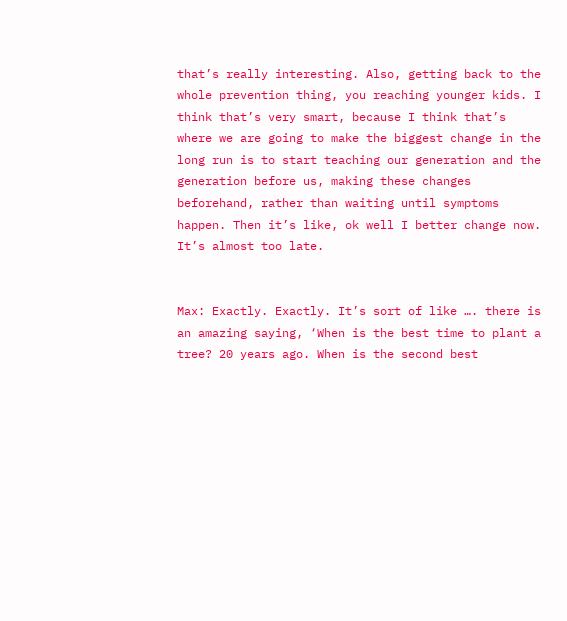that’s really interesting. Also, getting back to the whole prevention thing, you reaching younger kids. I think that’s very smart, because I think that’s where we are going to make the biggest change in the long run is to start teaching our generation and the generation before us, making these changes beforehand, rather than waiting until symptoms happen. Then it’s like, ok well I better change now. It’s almost too late.


Max: Exactly. Exactly. It’s sort of like …. there is an amazing saying, ‘When is the best time to plant a tree? 20 years ago. When is the second best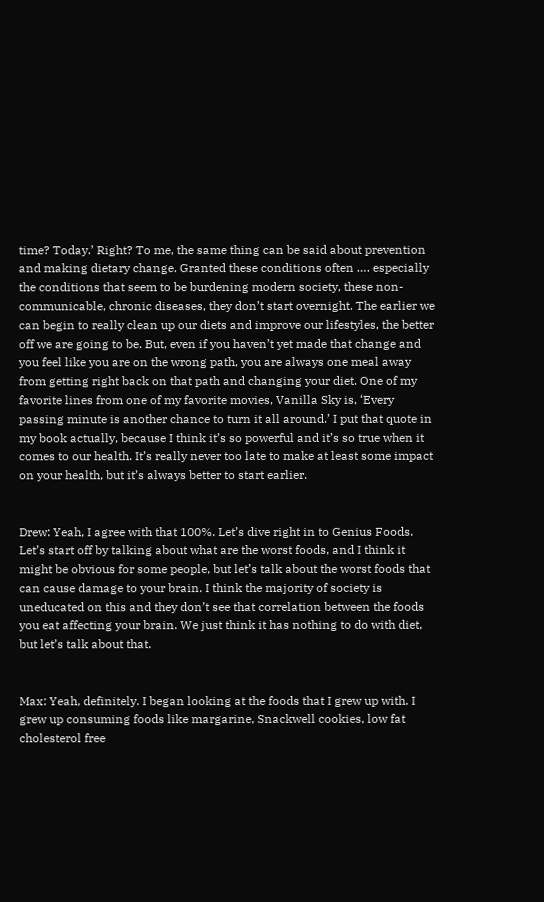time? Today.’ Right? To me, the same thing can be said about prevention and making dietary change. Granted these conditions often …. especially the conditions that seem to be burdening modern society, these non-communicable, chronic diseases, they don’t start overnight. The earlier we can begin to really clean up our diets and improve our lifestyles, the better off we are going to be. But, even if you haven’t yet made that change and you feel like you are on the wrong path, you are always one meal away from getting right back on that path and changing your diet. One of my favorite lines from one of my favorite movies, Vanilla Sky is, ‘Every passing minute is another chance to turn it all around.’ I put that quote in my book actually, because I think it’s so powerful and it’s so true when it comes to our health. It’s really never too late to make at least some impact on your health, but it’s always better to start earlier.


Drew: Yeah, I agree with that 100%. Let’s dive right in to Genius Foods. Let’s start off by talking about what are the worst foods, and I think it might be obvious for some people, but let’s talk about the worst foods that can cause damage to your brain. I think the majority of society is uneducated on this and they don’t see that correlation between the foods you eat affecting your brain. We just think it has nothing to do with diet, but let’s talk about that.


Max: Yeah, definitely. I began looking at the foods that I grew up with. I grew up consuming foods like margarine, Snackwell cookies, low fat cholesterol free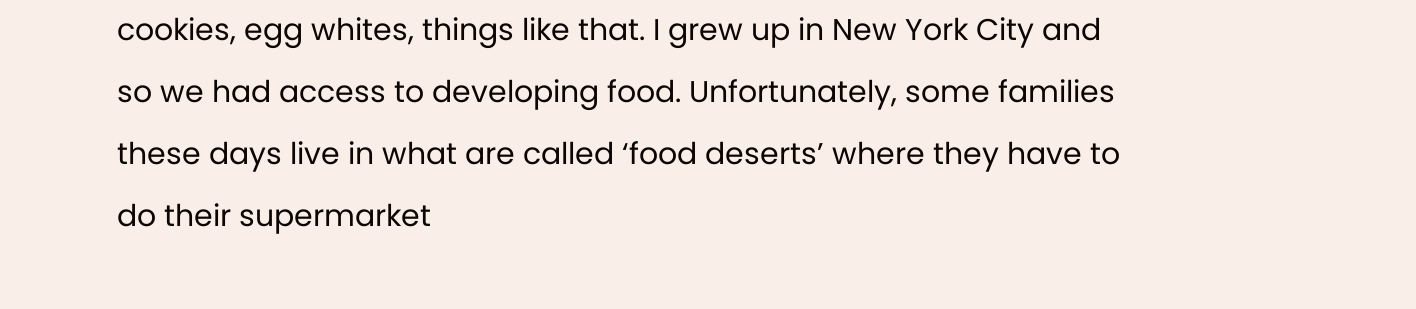cookies, egg whites, things like that. I grew up in New York City and so we had access to developing food. Unfortunately, some families these days live in what are called ‘food deserts’ where they have to do their supermarket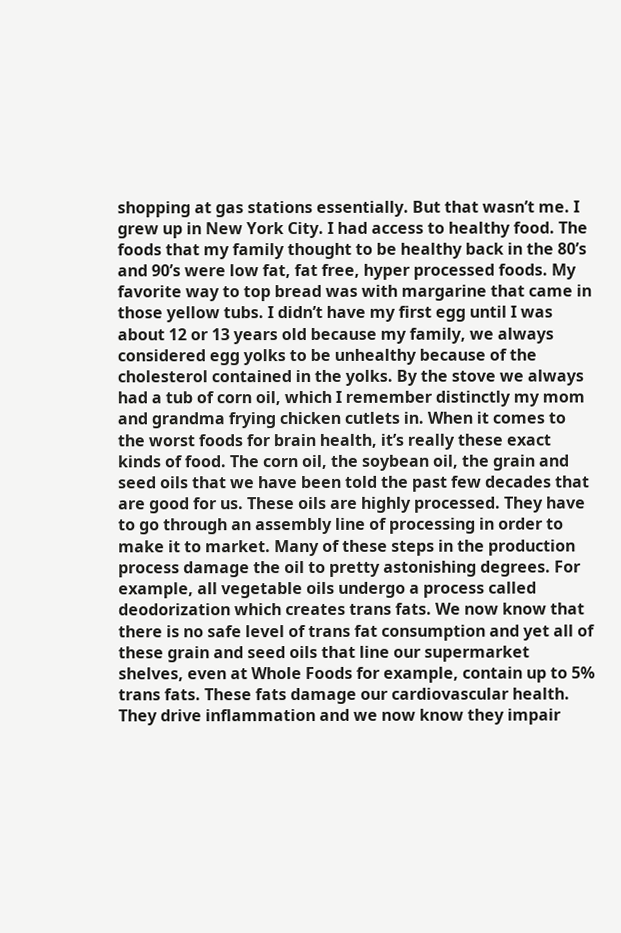shopping at gas stations essentially. But that wasn’t me. I grew up in New York City. I had access to healthy food. The foods that my family thought to be healthy back in the 80’s and 90’s were low fat, fat free, hyper processed foods. My favorite way to top bread was with margarine that came in those yellow tubs. I didn’t have my first egg until I was about 12 or 13 years old because my family, we always considered egg yolks to be unhealthy because of the cholesterol contained in the yolks. By the stove we always had a tub of corn oil, which I remember distinctly my mom and grandma frying chicken cutlets in. When it comes to the worst foods for brain health, it’s really these exact kinds of food. The corn oil, the soybean oil, the grain and seed oils that we have been told the past few decades that are good for us. These oils are highly processed. They have to go through an assembly line of processing in order to make it to market. Many of these steps in the production process damage the oil to pretty astonishing degrees. For example, all vegetable oils undergo a process called deodorization which creates trans fats. We now know that there is no safe level of trans fat consumption and yet all of these grain and seed oils that line our supermarket shelves, even at Whole Foods for example, contain up to 5% trans fats. These fats damage our cardiovascular health. They drive inflammation and we now know they impair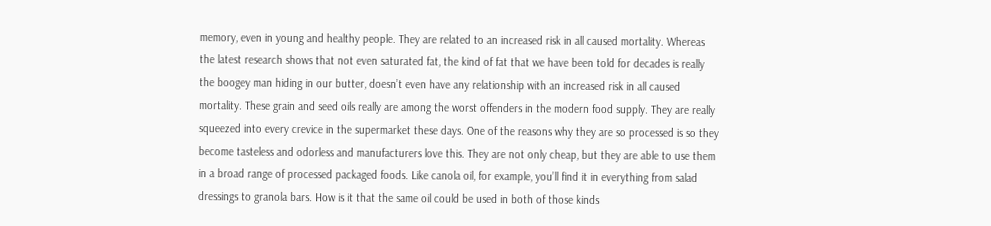memory, even in young and healthy people. They are related to an increased risk in all caused mortality. Whereas the latest research shows that not even saturated fat, the kind of fat that we have been told for decades is really the boogey man hiding in our butter, doesn’t even have any relationship with an increased risk in all caused mortality. These grain and seed oils really are among the worst offenders in the modern food supply. They are really squeezed into every crevice in the supermarket these days. One of the reasons why they are so processed is so they become tasteless and odorless and manufacturers love this. They are not only cheap, but they are able to use them in a broad range of processed packaged foods. Like canola oil, for example, you’ll find it in everything from salad dressings to granola bars. How is it that the same oil could be used in both of those kinds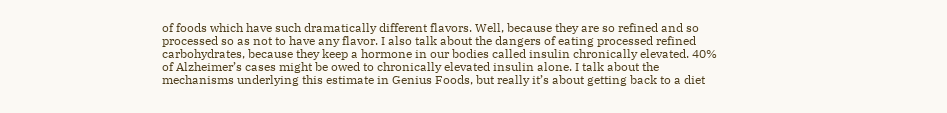of foods which have such dramatically different flavors. Well, because they are so refined and so processed so as not to have any flavor. I also talk about the dangers of eating processed refined carbohydrates, because they keep a hormone in our bodies called insulin chronically elevated. 40% of Alzheimer’s cases might be owed to chronically elevated insulin alone. I talk about the mechanisms underlying this estimate in Genius Foods, but really it’s about getting back to a diet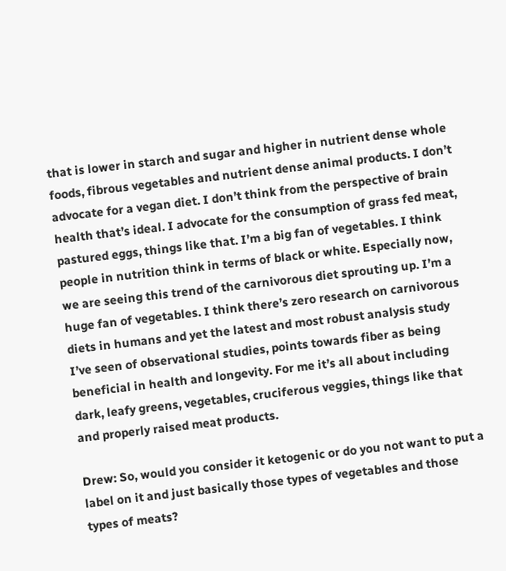that is lower in starch and sugar and higher in nutrient dense whole foods, fibrous vegetables and nutrient dense animal products. I don’t advocate for a vegan diet. I don’t think from the perspective of brain health that’s ideal. I advocate for the consumption of grass fed meat, pastured eggs, things like that. I’m a big fan of vegetables. I think people in nutrition think in terms of black or white. Especially now, we are seeing this trend of the carnivorous diet sprouting up. I’m a huge fan of vegetables. I think there’s zero research on carnivorous diets in humans and yet the latest and most robust analysis study I’ve seen of observational studies, points towards fiber as being beneficial in health and longevity. For me it’s all about including dark, leafy greens, vegetables, cruciferous veggies, things like that and properly raised meat products.

Drew: So, would you consider it ketogenic or do you not want to put a label on it and just basically those types of vegetables and those types of meats?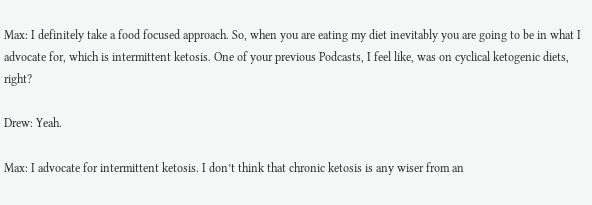Max: I definitely take a food focused approach. So, when you are eating my diet inevitably you are going to be in what I advocate for, which is intermittent ketosis. One of your previous Podcasts, I feel like, was on cyclical ketogenic diets, right?

Drew: Yeah.

Max: I advocate for intermittent ketosis. I don’t think that chronic ketosis is any wiser from an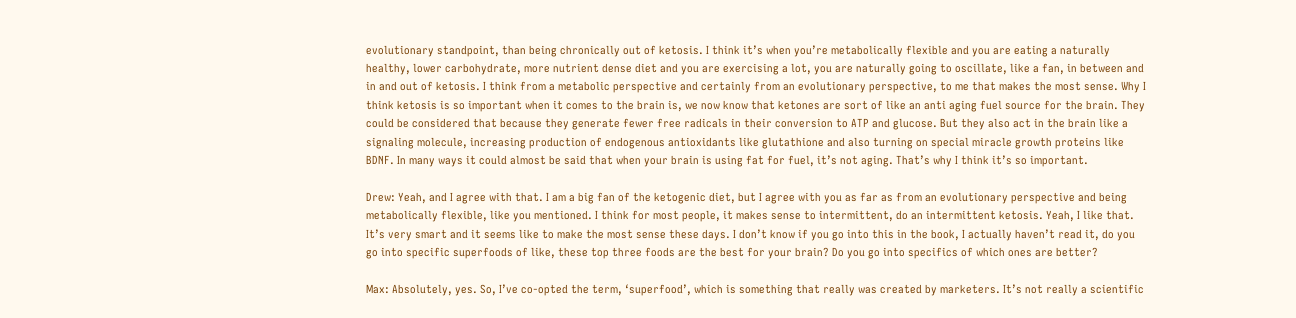evolutionary standpoint, than being chronically out of ketosis. I think it’s when you’re metabolically flexible and you are eating a naturally healthy, lower carbohydrate, more nutrient dense diet and you are exercising a lot, you are naturally going to oscillate, like a fan, in between and in and out of ketosis. I think from a metabolic perspective and certainly from an evolutionary perspective, to me that makes the most sense. Why I think ketosis is so important when it comes to the brain is, we now know that ketones are sort of like an anti aging fuel source for the brain. They could be considered that because they generate fewer free radicals in their conversion to ATP and glucose. But they also act in the brain like a signaling molecule, increasing production of endogenous antioxidants like glutathione and also turning on special miracle growth proteins like BDNF. In many ways it could almost be said that when your brain is using fat for fuel, it’s not aging. That’s why I think it’s so important.

Drew: Yeah, and I agree with that. I am a big fan of the ketogenic diet, but I agree with you as far as from an evolutionary perspective and being metabolically flexible, like you mentioned. I think for most people, it makes sense to intermittent, do an intermittent ketosis. Yeah, I like that. It’s very smart and it seems like to make the most sense these days. I don’t know if you go into this in the book, I actually haven’t read it, do you go into specific superfoods of like, these top three foods are the best for your brain? Do you go into specifics of which ones are better?

Max: Absolutely, yes. So, I’ve co-opted the term, ‘superfood’, which is something that really was created by marketers. It’s not really a scientific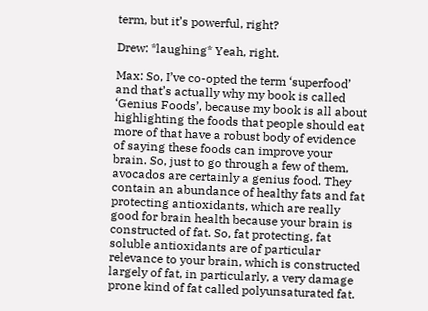term, but it’s powerful, right?

Drew: *laughing* Yeah, right.

Max: So, I’ve co-opted the term ‘superfood’ and that’s actually why my book is called ‘Genius Foods’, because my book is all about highlighting the foods that people should eat more of that have a robust body of evidence of saying these foods can improve your brain. So, just to go through a few of them, avocados are certainly a genius food. They contain an abundance of healthy fats and fat protecting antioxidants, which are really good for brain health because your brain is constructed of fat. So, fat protecting, fat soluble antioxidants are of particular relevance to your brain, which is constructed largely of fat, in particularly, a very damage prone kind of fat called polyunsaturated fat.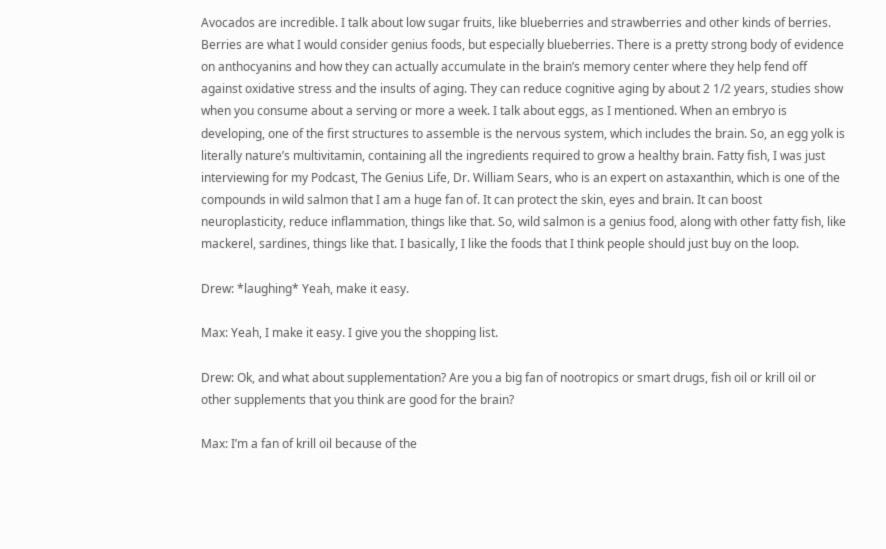Avocados are incredible. I talk about low sugar fruits, like blueberries and strawberries and other kinds of berries. Berries are what I would consider genius foods, but especially blueberries. There is a pretty strong body of evidence on anthocyanins and how they can actually accumulate in the brain’s memory center where they help fend off against oxidative stress and the insults of aging. They can reduce cognitive aging by about 2 1/2 years, studies show when you consume about a serving or more a week. I talk about eggs, as I mentioned. When an embryo is developing, one of the first structures to assemble is the nervous system, which includes the brain. So, an egg yolk is literally nature’s multivitamin, containing all the ingredients required to grow a healthy brain. Fatty fish, I was just interviewing for my Podcast, The Genius Life, Dr. William Sears, who is an expert on astaxanthin, which is one of the compounds in wild salmon that I am a huge fan of. It can protect the skin, eyes and brain. It can boost neuroplasticity, reduce inflammation, things like that. So, wild salmon is a genius food, along with other fatty fish, like mackerel, sardines, things like that. I basically, I like the foods that I think people should just buy on the loop.

Drew: *laughing* Yeah, make it easy.

Max: Yeah, I make it easy. I give you the shopping list.

Drew: Ok, and what about supplementation? Are you a big fan of nootropics or smart drugs, fish oil or krill oil or other supplements that you think are good for the brain?

Max: I’m a fan of krill oil because of the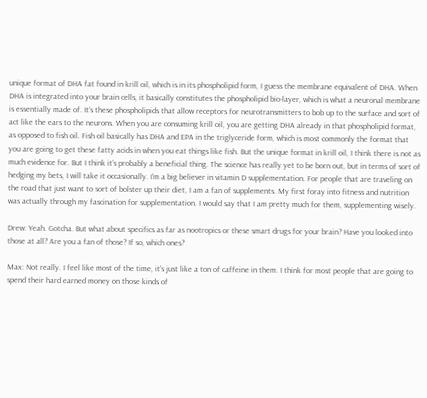unique format of DHA fat found in krill oil, which is in its phospholipid form, I guess the membrane equivalent of DHA. When DHA is integrated into your brain cells, it basically constitutes the phospholipid bio-layer, which is what a neuronal membrane is essentially made of. It’s these phospholipids that allow receptors for neurotransmitters to bob up to the surface and sort of act like the ears to the neurons. When you are consuming krill oil, you are getting DHA already in that phospholipid format, as opposed to fish oil. Fish oil basically has DHA and EPA in the triglyceride form, which is most commonly the format that you are going to get these fatty acids in when you eat things like fish. But the unique format in krill oil, I think there is not as much evidence for. But I think it’s probably a beneficial thing. The science has really yet to be born out, but in terms of sort of hedging my bets, I will take it occasionally. I’m a big believer in vitamin D supplementation. For people that are traveling on the road that just want to sort of bolster up their diet, I am a fan of supplements. My first foray into fitness and nutrition was actually through my fascination for supplementation. I would say that I am pretty much for them, supplementing wisely.

Drew: Yeah. Gotcha. But what about specifics as far as nootropics or these smart drugs for your brain? Have you looked into those at all? Are you a fan of those? If so, which ones?

Max: Not really. I feel like most of the time, it’s just like a ton of caffeine in them. I think for most people that are going to spend their hard earned money on those kinds of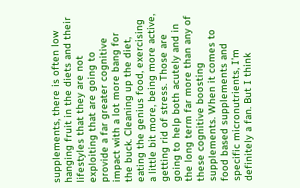supplements, there is often low hanging fruit in the diets and their lifestyles that they are not exploiting that are going to provide a far greater cognitive impact with a lot more bang for the buck. Cleaning up the diet, eating the genius food, exercising a little bit more, being more active, getting rid of stress. Those are going to help both acutely and in the long term far more than any of these cognitive boosting supplements. When it comes to food based supplements and specific micronutrients, I’m definitely a fan. But I think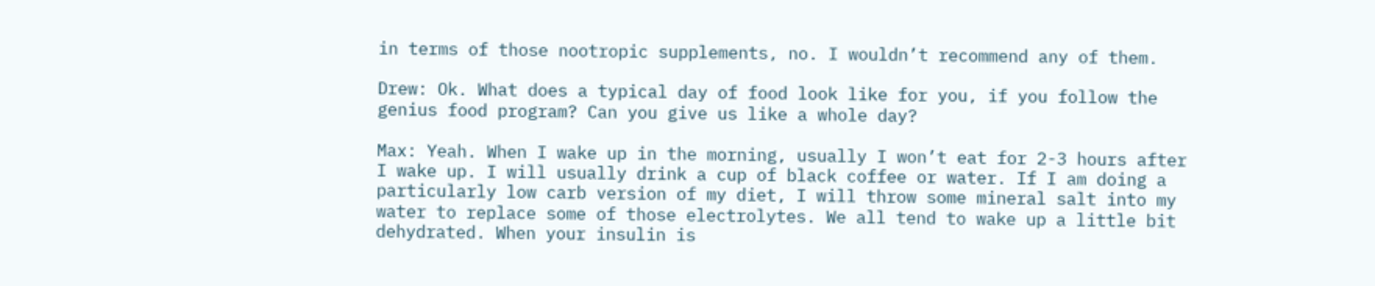in terms of those nootropic supplements, no. I wouldn’t recommend any of them.

Drew: Ok. What does a typical day of food look like for you, if you follow the genius food program? Can you give us like a whole day?

Max: Yeah. When I wake up in the morning, usually I won’t eat for 2-3 hours after I wake up. I will usually drink a cup of black coffee or water. If I am doing a particularly low carb version of my diet, I will throw some mineral salt into my water to replace some of those electrolytes. We all tend to wake up a little bit dehydrated. When your insulin is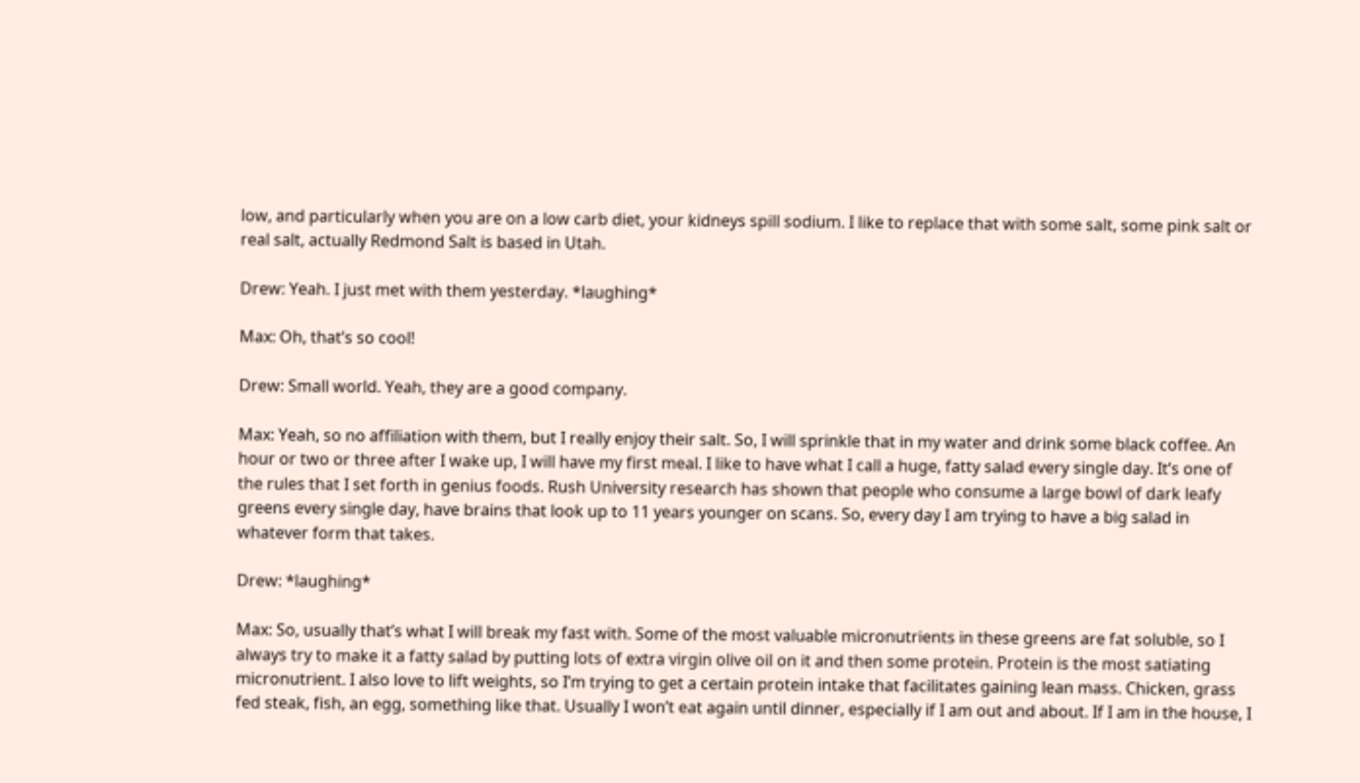low, and particularly when you are on a low carb diet, your kidneys spill sodium. I like to replace that with some salt, some pink salt or real salt, actually Redmond Salt is based in Utah.

Drew: Yeah. I just met with them yesterday. *laughing*

Max: Oh, that’s so cool!

Drew: Small world. Yeah, they are a good company.

Max: Yeah, so no affiliation with them, but I really enjoy their salt. So, I will sprinkle that in my water and drink some black coffee. An hour or two or three after I wake up, I will have my first meal. I like to have what I call a huge, fatty salad every single day. It’s one of the rules that I set forth in genius foods. Rush University research has shown that people who consume a large bowl of dark leafy greens every single day, have brains that look up to 11 years younger on scans. So, every day I am trying to have a big salad in whatever form that takes.

Drew: *laughing*

Max: So, usually that’s what I will break my fast with. Some of the most valuable micronutrients in these greens are fat soluble, so I always try to make it a fatty salad by putting lots of extra virgin olive oil on it and then some protein. Protein is the most satiating micronutrient. I also love to lift weights, so I’m trying to get a certain protein intake that facilitates gaining lean mass. Chicken, grass fed steak, fish, an egg, something like that. Usually I won’t eat again until dinner, especially if I am out and about. If I am in the house, I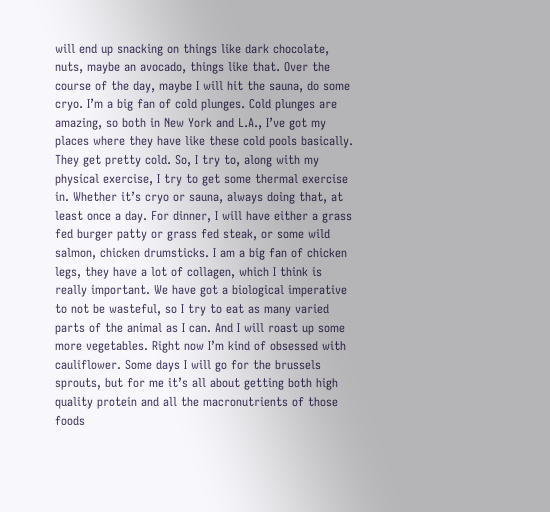will end up snacking on things like dark chocolate, nuts, maybe an avocado, things like that. Over the course of the day, maybe I will hit the sauna, do some cryo. I’m a big fan of cold plunges. Cold plunges are amazing, so both in New York and L.A., I’ve got my places where they have like these cold pools basically. They get pretty cold. So, I try to, along with my physical exercise, I try to get some thermal exercise in. Whether it’s cryo or sauna, always doing that, at least once a day. For dinner, I will have either a grass fed burger patty or grass fed steak, or some wild salmon, chicken drumsticks. I am a big fan of chicken legs, they have a lot of collagen, which I think is really important. We have got a biological imperative to not be wasteful, so I try to eat as many varied parts of the animal as I can. And I will roast up some more vegetables. Right now I’m kind of obsessed with cauliflower. Some days I will go for the brussels sprouts, but for me it’s all about getting both high quality protein and all the macronutrients of those foods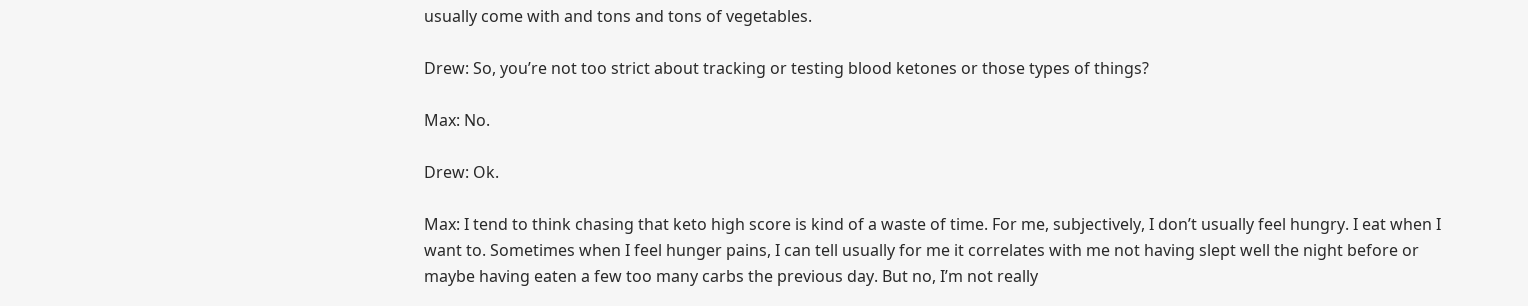usually come with and tons and tons of vegetables.

Drew: So, you’re not too strict about tracking or testing blood ketones or those types of things?

Max: No.

Drew: Ok.

Max: I tend to think chasing that keto high score is kind of a waste of time. For me, subjectively, I don’t usually feel hungry. I eat when I want to. Sometimes when I feel hunger pains, I can tell usually for me it correlates with me not having slept well the night before or maybe having eaten a few too many carbs the previous day. But no, I’m not really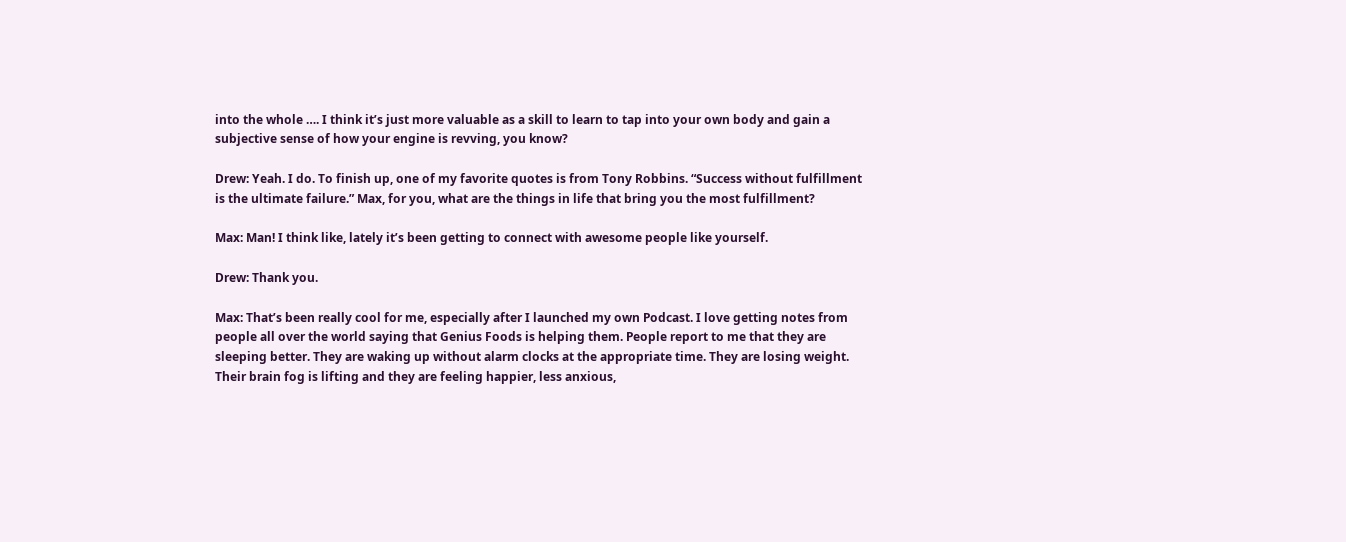into the whole …. I think it’s just more valuable as a skill to learn to tap into your own body and gain a subjective sense of how your engine is revving, you know?

Drew: Yeah. I do. To finish up, one of my favorite quotes is from Tony Robbins. “Success without fulfillment is the ultimate failure.” Max, for you, what are the things in life that bring you the most fulfillment?

Max: Man! I think like, lately it’s been getting to connect with awesome people like yourself.

Drew: Thank you.

Max: That’s been really cool for me, especially after I launched my own Podcast. I love getting notes from people all over the world saying that Genius Foods is helping them. People report to me that they are sleeping better. They are waking up without alarm clocks at the appropriate time. They are losing weight. Their brain fog is lifting and they are feeling happier, less anxious,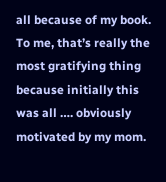all because of my book. To me, that’s really the most gratifying thing because initially this was all …. obviously motivated by my mom.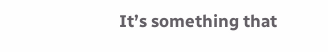It’s something that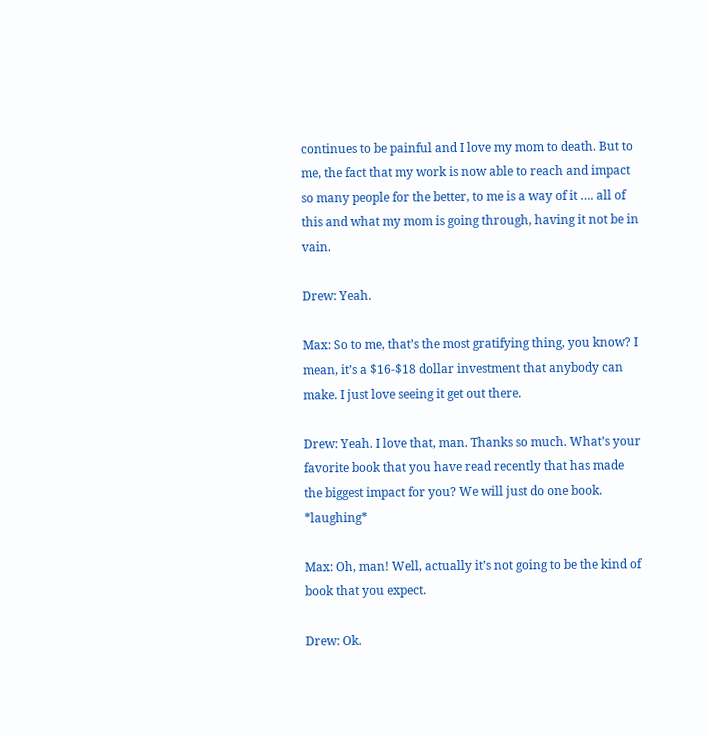continues to be painful and I love my mom to death. But to me, the fact that my work is now able to reach and impact so many people for the better, to me is a way of it …. all of this and what my mom is going through, having it not be in vain.

Drew: Yeah.

Max: So to me, that’s the most gratifying thing, you know? I mean, it’s a $16-$18 dollar investment that anybody can make. I just love seeing it get out there.

Drew: Yeah. I love that, man. Thanks so much. What’s your favorite book that you have read recently that has made the biggest impact for you? We will just do one book. *laughing*

Max: Oh, man! Well, actually it’s not going to be the kind of book that you expect.

Drew: Ok.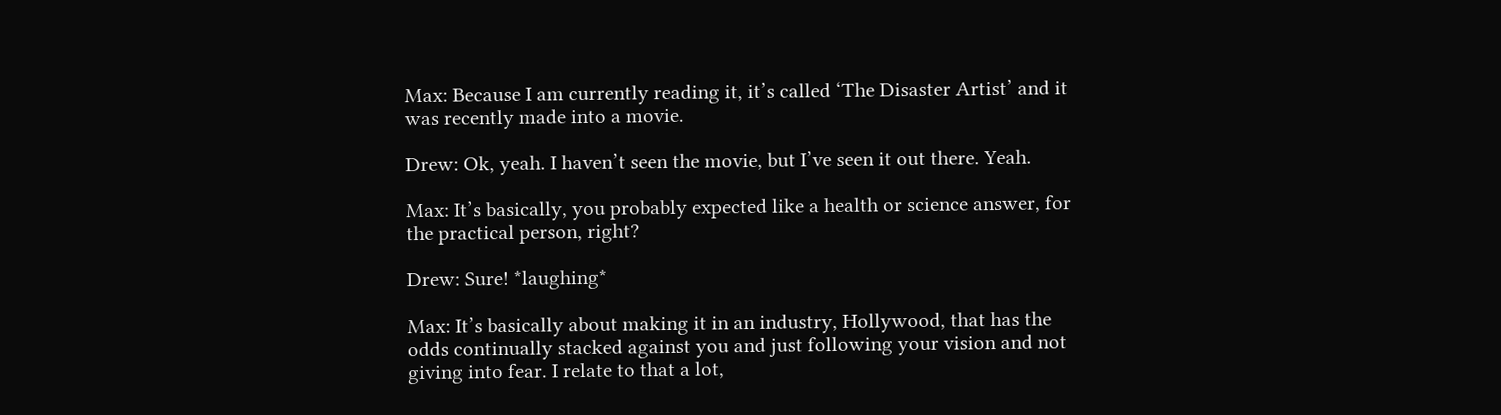Max: Because I am currently reading it, it’s called ‘The Disaster Artist’ and it was recently made into a movie.

Drew: Ok, yeah. I haven’t seen the movie, but I’ve seen it out there. Yeah.

Max: It’s basically, you probably expected like a health or science answer, for the practical person, right?

Drew: Sure! *laughing*

Max: It’s basically about making it in an industry, Hollywood, that has the odds continually stacked against you and just following your vision and not giving into fear. I relate to that a lot,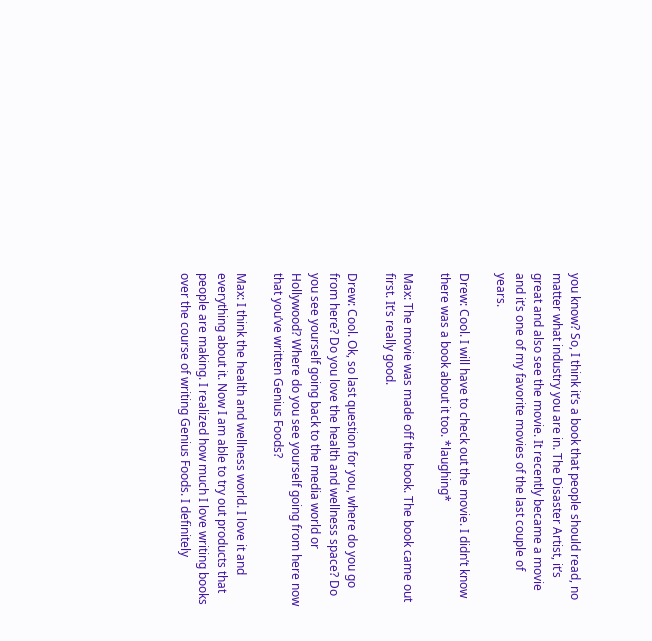you know? So, I think it’s a book that people should read, no matter what industry you are in. The Disaster Artist, it’s great and also see the movie. It recently became a movie and it’s one of my favorite movies of the last couple of years.

Drew: Cool. I will have to check out the movie. I didn’t know there was a book about it too. *laughing*

Max: The movie was made off the book. The book came out first. It’s really good.

Drew: Cool. Ok, so last question for you, where do you go from here? Do you love the health and wellness space? Do you see yourself going back to the media world or Hollywood? Where do you see yourself going from here now that you’ve written Genius Foods?

Max: I think the health and wellness world. I love it and everything about it. Now I am able to try out products that people are making. I realized how much I love writing books over the course of writing Genius Foods. I definitely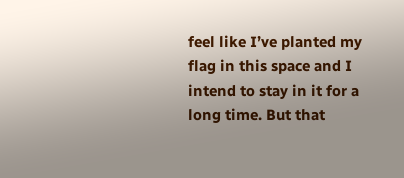feel like I’ve planted my flag in this space and I intend to stay in it for a long time. But that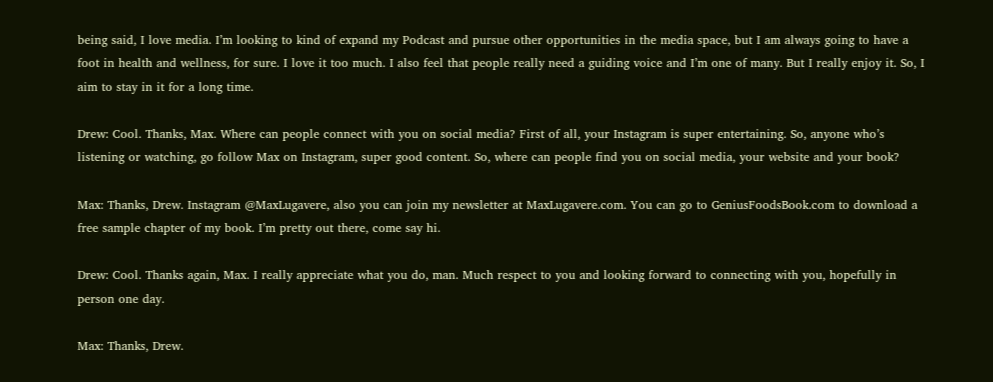being said, I love media. I’m looking to kind of expand my Podcast and pursue other opportunities in the media space, but I am always going to have a foot in health and wellness, for sure. I love it too much. I also feel that people really need a guiding voice and I’m one of many. But I really enjoy it. So, I aim to stay in it for a long time.

Drew: Cool. Thanks, Max. Where can people connect with you on social media? First of all, your Instagram is super entertaining. So, anyone who’s listening or watching, go follow Max on Instagram, super good content. So, where can people find you on social media, your website and your book?

Max: Thanks, Drew. Instagram @MaxLugavere, also you can join my newsletter at MaxLugavere.com. You can go to GeniusFoodsBook.com to download a free sample chapter of my book. I’m pretty out there, come say hi.

Drew: Cool. Thanks again, Max. I really appreciate what you do, man. Much respect to you and looking forward to connecting with you, hopefully in person one day.

Max: Thanks, Drew.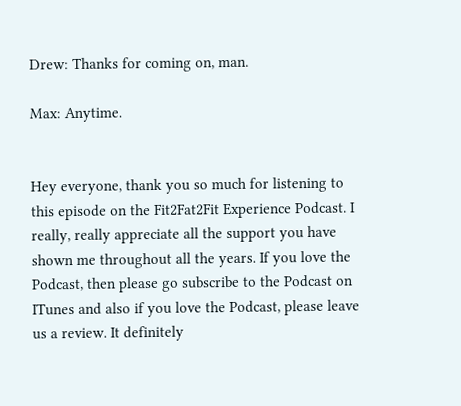Drew: Thanks for coming on, man.

Max: Anytime.


Hey everyone, thank you so much for listening to this episode on the Fit2Fat2Fit Experience Podcast. I really, really appreciate all the support you have shown me throughout all the years. If you love the Podcast, then please go subscribe to the Podcast on ITunes and also if you love the Podcast, please leave us a review. It definitely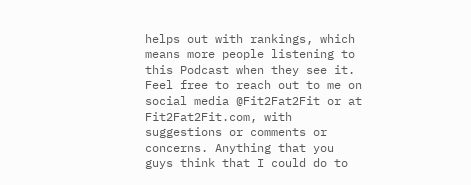helps out with rankings, which means more people listening to this Podcast when they see it. Feel free to reach out to me on social media @Fit2Fat2Fit or at Fit2Fat2Fit.com, with suggestions or comments or concerns. Anything that you guys think that I could do to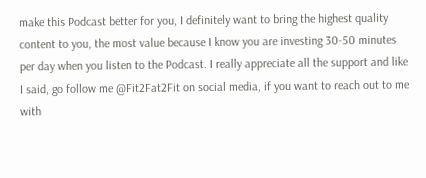make this Podcast better for you, I definitely want to bring the highest quality content to you, the most value because I know you are investing 30-50 minutes per day when you listen to the Podcast. I really appreciate all the support and like I said, go follow me @Fit2Fat2Fit on social media, if you want to reach out to me with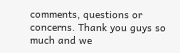comments, questions or concerns. Thank you guys so much and we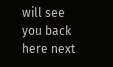will see you back here next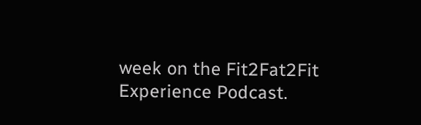week on the Fit2Fat2Fit Experience Podcast.